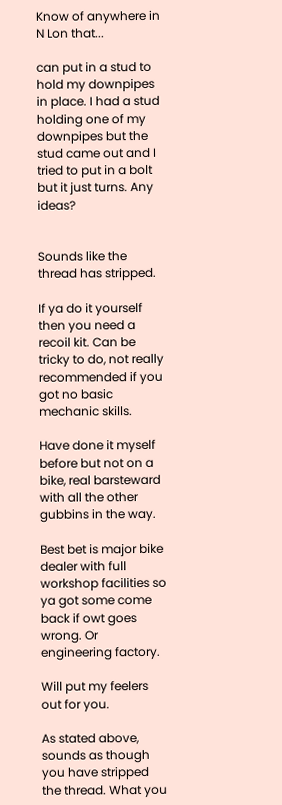Know of anywhere in N Lon that...

can put in a stud to hold my downpipes in place. I had a stud holding one of my downpipes but the stud came out and I tried to put in a bolt but it just turns. Any ideas?


Sounds like the thread has stripped.

If ya do it yourself then you need a recoil kit. Can be tricky to do, not really recommended if you got no basic mechanic skills.

Have done it myself before but not on a bike, real barsteward with all the other gubbins in the way.

Best bet is major bike dealer with full workshop facilities so ya got some come back if owt goes wrong. Or engineering factory.

Will put my feelers out for you.

As stated above, sounds as though you have stripped the thread. What you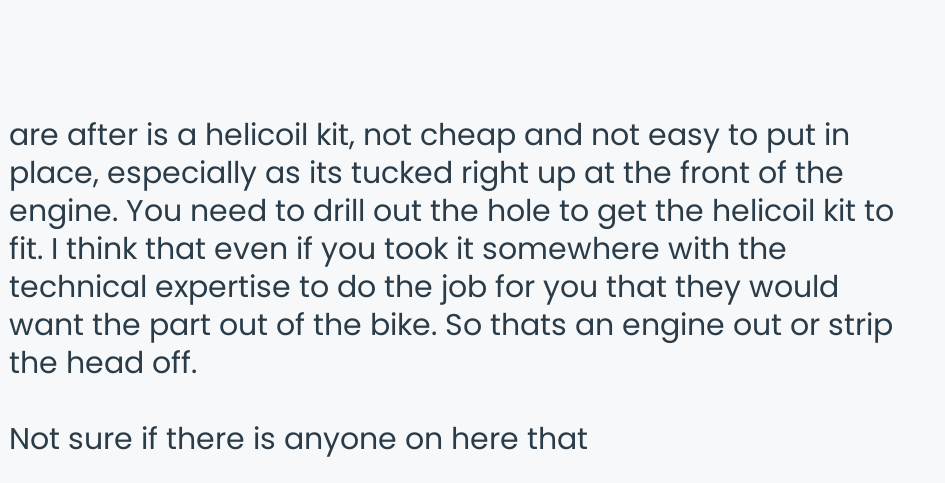are after is a helicoil kit, not cheap and not easy to put in place, especially as its tucked right up at the front of the engine. You need to drill out the hole to get the helicoil kit to fit. I think that even if you took it somewhere with the technical expertise to do the job for you that they would want the part out of the bike. So thats an engine out or strip the head off.

Not sure if there is anyone on here that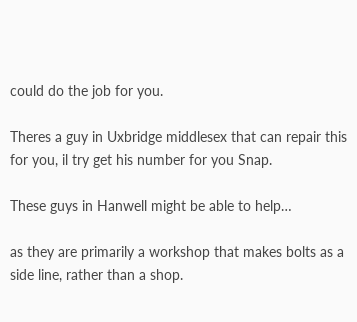could do the job for you.

Theres a guy in Uxbridge middlesex that can repair this for you, il try get his number for you Snap.

These guys in Hanwell might be able to help…

as they are primarily a workshop that makes bolts as a side line, rather than a shop.